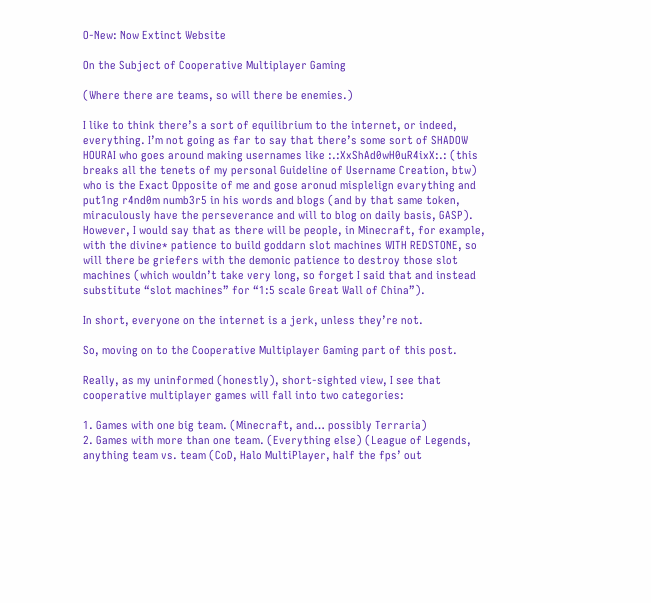O-New: Now Extinct Website

On the Subject of Cooperative Multiplayer Gaming

(Where there are teams, so will there be enemies.)

I like to think there’s a sort of equilibrium to the internet, or indeed, everything. I’m not going as far to say that there’s some sort of SHADOW HOURAI who goes around making usernames like :.:XxShAd0wH0uR4ixX:.: (this breaks all the tenets of my personal Guideline of Username Creation, btw) who is the Exact Opposite of me and gose aronud misplelign evarything and put1ng r4nd0m numb3r5 in his words and blogs (and by that same token, miraculously have the perseverance and will to blog on daily basis, GASP). However, I would say that as there will be people, in Minecraft, for example, with the divine* patience to build goddarn slot machines WITH REDSTONE, so will there be griefers with the demonic patience to destroy those slot machines (which wouldn’t take very long, so forget I said that and instead substitute “slot machines” for “1:5 scale Great Wall of China”).

In short, everyone on the internet is a jerk, unless they’re not.

So, moving on to the Cooperative Multiplayer Gaming part of this post.

Really, as my uninformed (honestly), short-sighted view, I see that cooperative multiplayer games will fall into two categories:

1. Games with one big team. (Minecraft, and… possibly Terraria)
2. Games with more than one team. (Everything else) (League of Legends, anything team vs. team (CoD, Halo MultiPlayer, half the fps’ out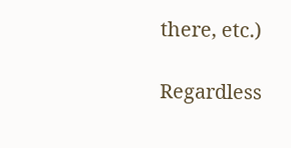there, etc.)

Regardless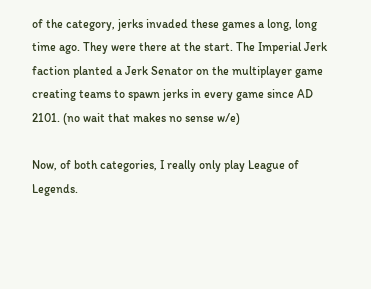of the category, jerks invaded these games a long, long time ago. They were there at the start. The Imperial Jerk faction planted a Jerk Senator on the multiplayer game creating teams to spawn jerks in every game since AD 2101. (no wait that makes no sense w/e)

Now, of both categories, I really only play League of Legends.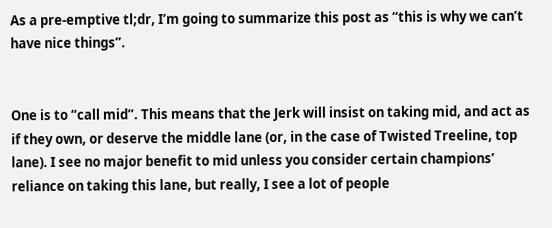As a pre-emptive tl;dr, I’m going to summarize this post as “this is why we can’t have nice things”.


One is to “call mid”. This means that the Jerk will insist on taking mid, and act as if they own, or deserve the middle lane (or, in the case of Twisted Treeline, top lane). I see no major benefit to mid unless you consider certain champions’ reliance on taking this lane, but really, I see a lot of people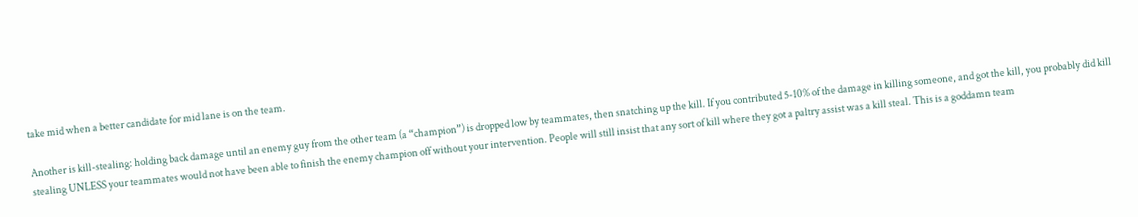take mid when a better candidate for mid lane is on the team.

Another is kill-stealing: holding back damage until an enemy guy from the other team (a “champion”) is dropped low by teammates, then snatching up the kill. If you contributed 5-10% of the damage in killing someone, and got the kill, you probably did kill stealing UNLESS your teammates would not have been able to finish the enemy champion off without your intervention. People will still insist that any sort of kill where they got a paltry assist was a kill steal. This is a goddamn team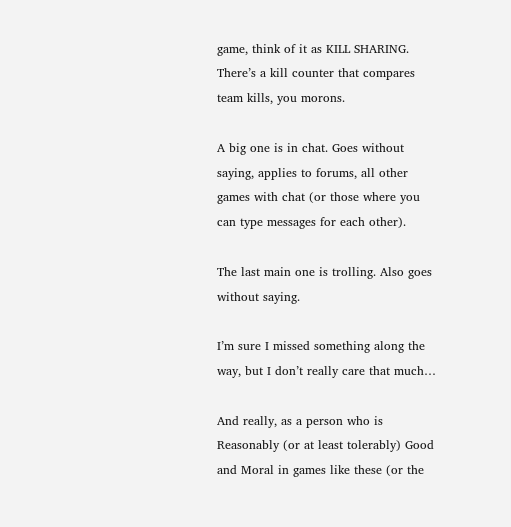game, think of it as KILL SHARING. There’s a kill counter that compares team kills, you morons.

A big one is in chat. Goes without saying, applies to forums, all other games with chat (or those where you can type messages for each other).

The last main one is trolling. Also goes without saying.

I’m sure I missed something along the way, but I don’t really care that much…

And really, as a person who is Reasonably (or at least tolerably) Good and Moral in games like these (or the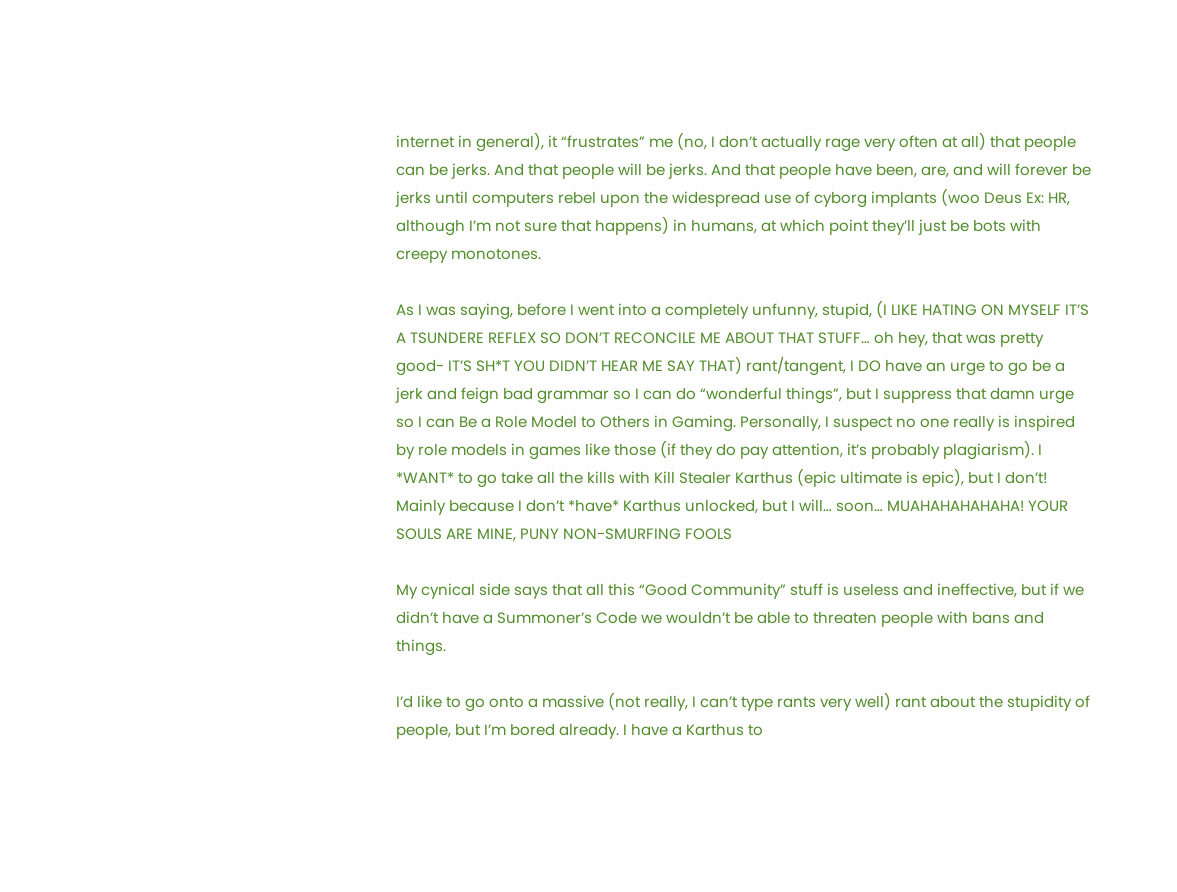internet in general), it “frustrates” me (no, I don’t actually rage very often at all) that people can be jerks. And that people will be jerks. And that people have been, are, and will forever be jerks until computers rebel upon the widespread use of cyborg implants (woo Deus Ex: HR, although I’m not sure that happens) in humans, at which point they’ll just be bots with creepy monotones.

As I was saying, before I went into a completely unfunny, stupid, (I LIKE HATING ON MYSELF IT’S A TSUNDERE REFLEX SO DON’T RECONCILE ME ABOUT THAT STUFF… oh hey, that was pretty good- IT’S SH*T YOU DIDN’T HEAR ME SAY THAT) rant/tangent, I DO have an urge to go be a jerk and feign bad grammar so I can do “wonderful things”, but I suppress that damn urge so I can Be a Role Model to Others in Gaming. Personally, I suspect no one really is inspired by role models in games like those (if they do pay attention, it’s probably plagiarism). I *WANT* to go take all the kills with Kill Stealer Karthus (epic ultimate is epic), but I don’t! Mainly because I don’t *have* Karthus unlocked, but I will… soon… MUAHAHAHAHAHA! YOUR SOULS ARE MINE, PUNY NON-SMURFING FOOLS

My cynical side says that all this “Good Community” stuff is useless and ineffective, but if we didn’t have a Summoner’s Code we wouldn’t be able to threaten people with bans and things.

I’d like to go onto a massive (not really, I can’t type rants very well) rant about the stupidity of people, but I’m bored already. I have a Karthus to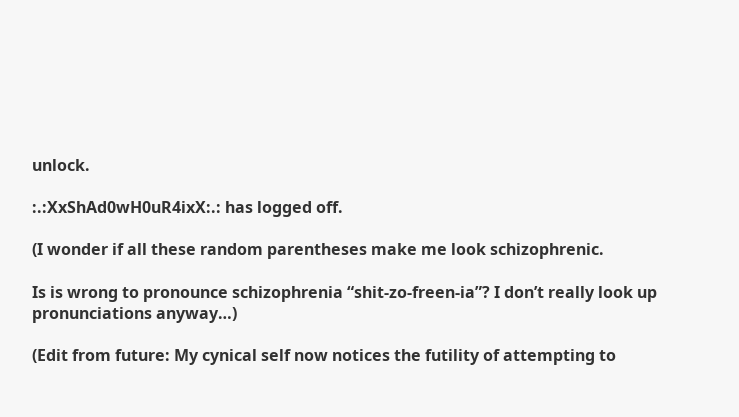unlock.

:.:XxShAd0wH0uR4ixX:.: has logged off.

(I wonder if all these random parentheses make me look schizophrenic.

Is is wrong to pronounce schizophrenia “shit-zo-freen-ia”? I don’t really look up pronunciations anyway…)

(Edit from future: My cynical self now notices the futility of attempting to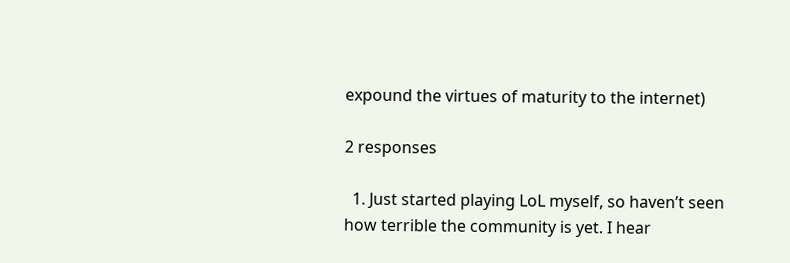expound the virtues of maturity to the internet)

2 responses

  1. Just started playing LoL myself, so haven’t seen how terrible the community is yet. I hear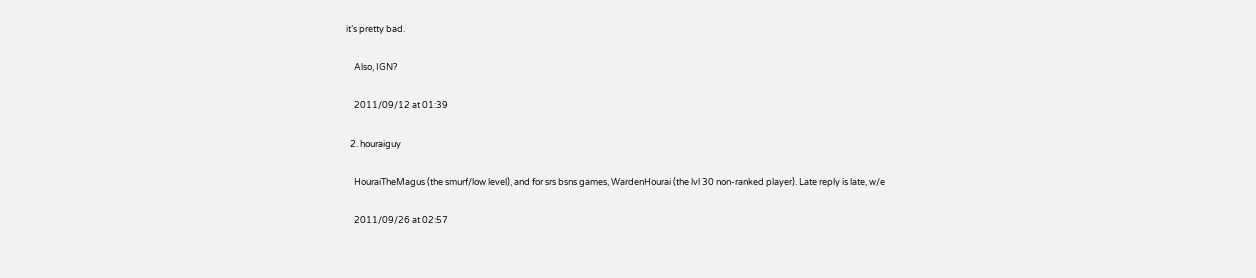it’s pretty bad.

    Also, IGN?

    2011/09/12 at 01:39

  2. houraiguy

    HouraiTheMagus (the smurf/low level), and for srs bsns games, WardenHourai (the lvl 30 non-ranked player). Late reply is late, w/e

    2011/09/26 at 02:57